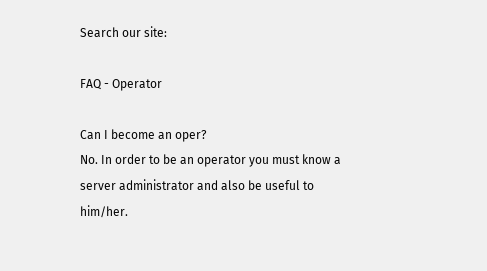Search our site:

FAQ - Operator

Can I become an oper?
No. In order to be an operator you must know a server administrator and also be useful to him/her.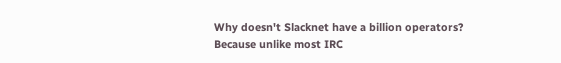Why doesn't Slacknet have a billion operators?
Because unlike most IRC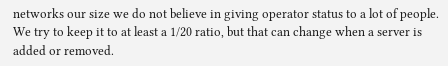networks our size we do not believe in giving operator status to a lot of people. We try to keep it to at least a 1/20 ratio, but that can change when a server is added or removed.